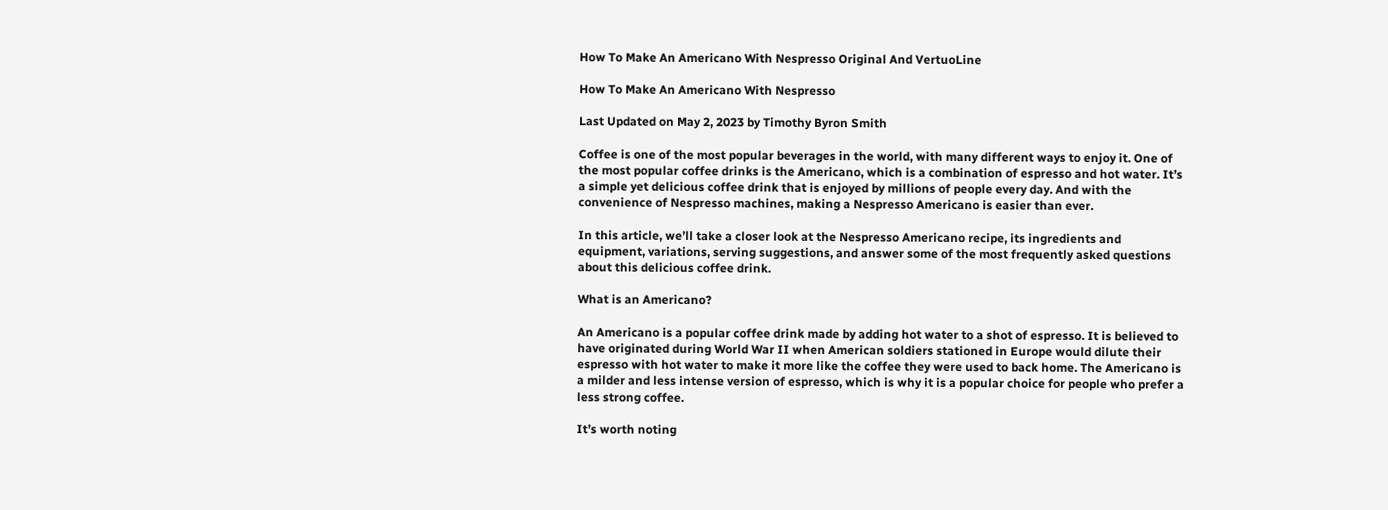How To Make An Americano With Nespresso Original And VertuoLine

How To Make An Americano With Nespresso

Last Updated on May 2, 2023 by Timothy Byron Smith

Coffee is one of the most popular beverages in the world, with many different ways to enjoy it. One of the most popular coffee drinks is the Americano, which is a combination of espresso and hot water. It’s a simple yet delicious coffee drink that is enjoyed by millions of people every day. And with the convenience of Nespresso machines, making a Nespresso Americano is easier than ever.

In this article, we’ll take a closer look at the Nespresso Americano recipe, its ingredients and equipment, variations, serving suggestions, and answer some of the most frequently asked questions about this delicious coffee drink.

What is an Americano?

An Americano is a popular coffee drink made by adding hot water to a shot of espresso. It is believed to have originated during World War II when American soldiers stationed in Europe would dilute their espresso with hot water to make it more like the coffee they were used to back home. The Americano is a milder and less intense version of espresso, which is why it is a popular choice for people who prefer a less strong coffee.

It’s worth noting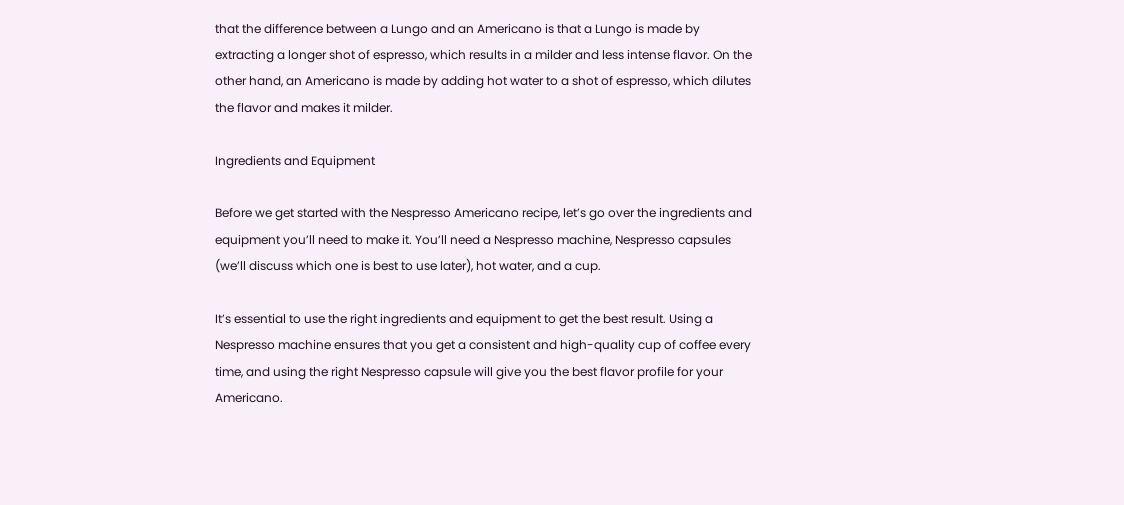that the difference between a Lungo and an Americano is that a Lungo is made by extracting a longer shot of espresso, which results in a milder and less intense flavor. On the other hand, an Americano is made by adding hot water to a shot of espresso, which dilutes the flavor and makes it milder.

Ingredients and Equipment

Before we get started with the Nespresso Americano recipe, let’s go over the ingredients and equipment you’ll need to make it. You’ll need a Nespresso machine, Nespresso capsules (we’ll discuss which one is best to use later), hot water, and a cup.

It’s essential to use the right ingredients and equipment to get the best result. Using a Nespresso machine ensures that you get a consistent and high-quality cup of coffee every time, and using the right Nespresso capsule will give you the best flavor profile for your Americano.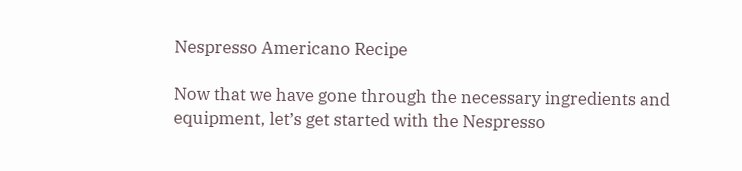Nespresso Americano Recipe

Now that we have gone through the necessary ingredients and equipment, let’s get started with the Nespresso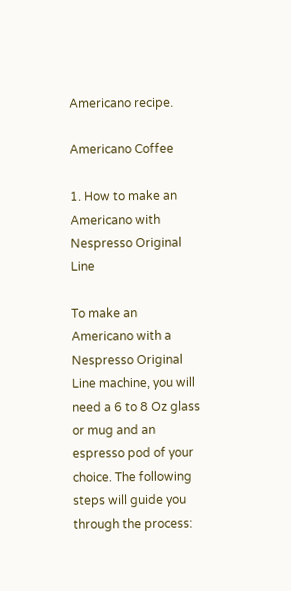Americano recipe.

Americano Coffee

1. How to make an Americano with Nespresso Original Line

To make an Americano with a Nespresso Original Line machine, you will need a 6 to 8 Oz glass or mug and an espresso pod of your choice. The following steps will guide you through the process: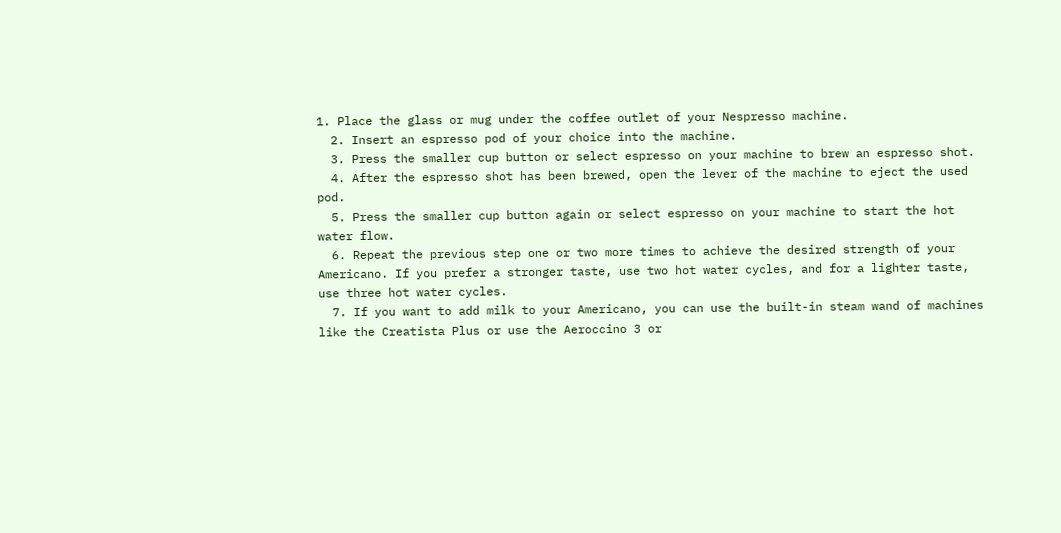1. Place the glass or mug under the coffee outlet of your Nespresso machine.
  2. Insert an espresso pod of your choice into the machine.
  3. Press the smaller cup button or select espresso on your machine to brew an espresso shot.
  4. After the espresso shot has been brewed, open the lever of the machine to eject the used pod.
  5. Press the smaller cup button again or select espresso on your machine to start the hot water flow.
  6. Repeat the previous step one or two more times to achieve the desired strength of your Americano. If you prefer a stronger taste, use two hot water cycles, and for a lighter taste, use three hot water cycles.
  7. If you want to add milk to your Americano, you can use the built-in steam wand of machines like the Creatista Plus or use the Aeroccino 3 or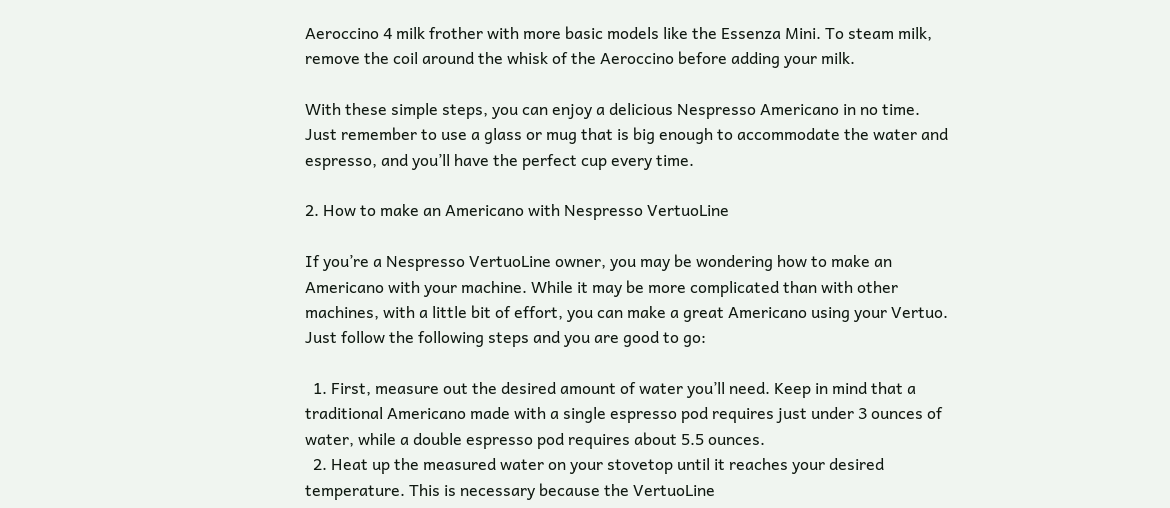Aeroccino 4 milk frother with more basic models like the Essenza Mini. To steam milk, remove the coil around the whisk of the Aeroccino before adding your milk.

With these simple steps, you can enjoy a delicious Nespresso Americano in no time. Just remember to use a glass or mug that is big enough to accommodate the water and espresso, and you’ll have the perfect cup every time.

2. How to make an Americano with Nespresso VertuoLine

If you’re a Nespresso VertuoLine owner, you may be wondering how to make an Americano with your machine. While it may be more complicated than with other machines, with a little bit of effort, you can make a great Americano using your Vertuo. Just follow the following steps and you are good to go:

  1. First, measure out the desired amount of water you’ll need. Keep in mind that a traditional Americano made with a single espresso pod requires just under 3 ounces of water, while a double espresso pod requires about 5.5 ounces.
  2. Heat up the measured water on your stovetop until it reaches your desired temperature. This is necessary because the VertuoLine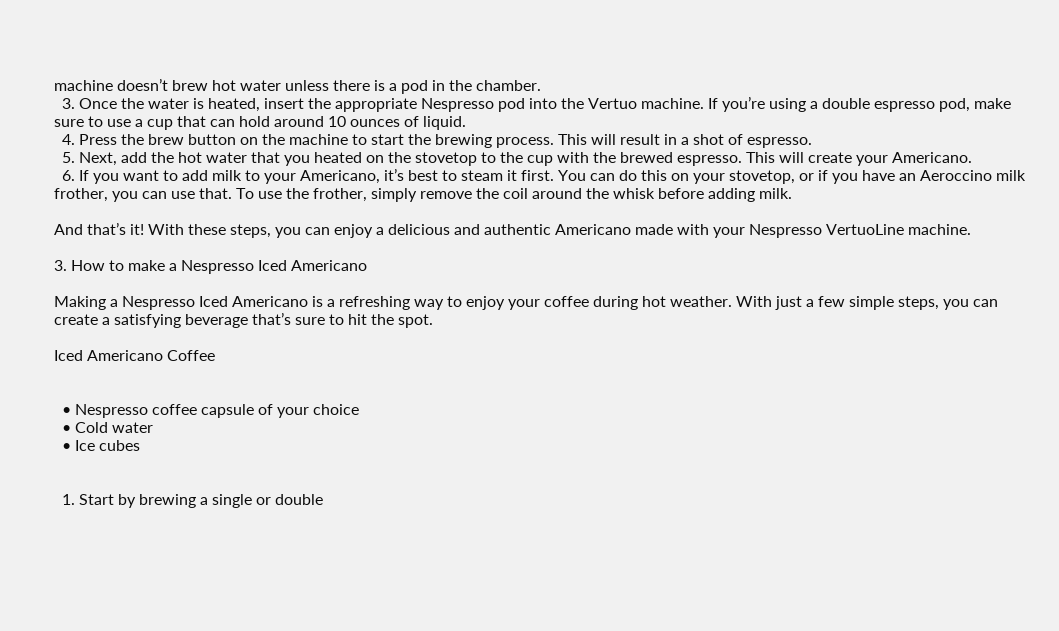machine doesn’t brew hot water unless there is a pod in the chamber.
  3. Once the water is heated, insert the appropriate Nespresso pod into the Vertuo machine. If you’re using a double espresso pod, make sure to use a cup that can hold around 10 ounces of liquid.
  4. Press the brew button on the machine to start the brewing process. This will result in a shot of espresso.
  5. Next, add the hot water that you heated on the stovetop to the cup with the brewed espresso. This will create your Americano.
  6. If you want to add milk to your Americano, it’s best to steam it first. You can do this on your stovetop, or if you have an Aeroccino milk frother, you can use that. To use the frother, simply remove the coil around the whisk before adding milk.

And that’s it! With these steps, you can enjoy a delicious and authentic Americano made with your Nespresso VertuoLine machine.

3. How to make a Nespresso Iced Americano

Making a Nespresso Iced Americano is a refreshing way to enjoy your coffee during hot weather. With just a few simple steps, you can create a satisfying beverage that’s sure to hit the spot.

Iced Americano Coffee


  • Nespresso coffee capsule of your choice
  • Cold water
  • Ice cubes


  1. Start by brewing a single or double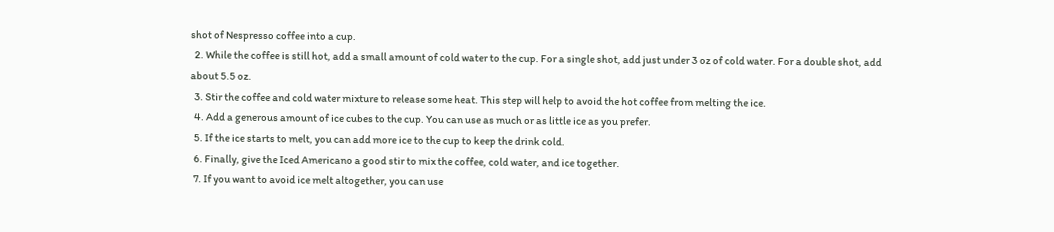shot of Nespresso coffee into a cup.
  2. While the coffee is still hot, add a small amount of cold water to the cup. For a single shot, add just under 3 oz of cold water. For a double shot, add about 5.5 oz.
  3. Stir the coffee and cold water mixture to release some heat. This step will help to avoid the hot coffee from melting the ice.
  4. Add a generous amount of ice cubes to the cup. You can use as much or as little ice as you prefer.
  5. If the ice starts to melt, you can add more ice to the cup to keep the drink cold.
  6. Finally, give the Iced Americano a good stir to mix the coffee, cold water, and ice together.
  7. If you want to avoid ice melt altogether, you can use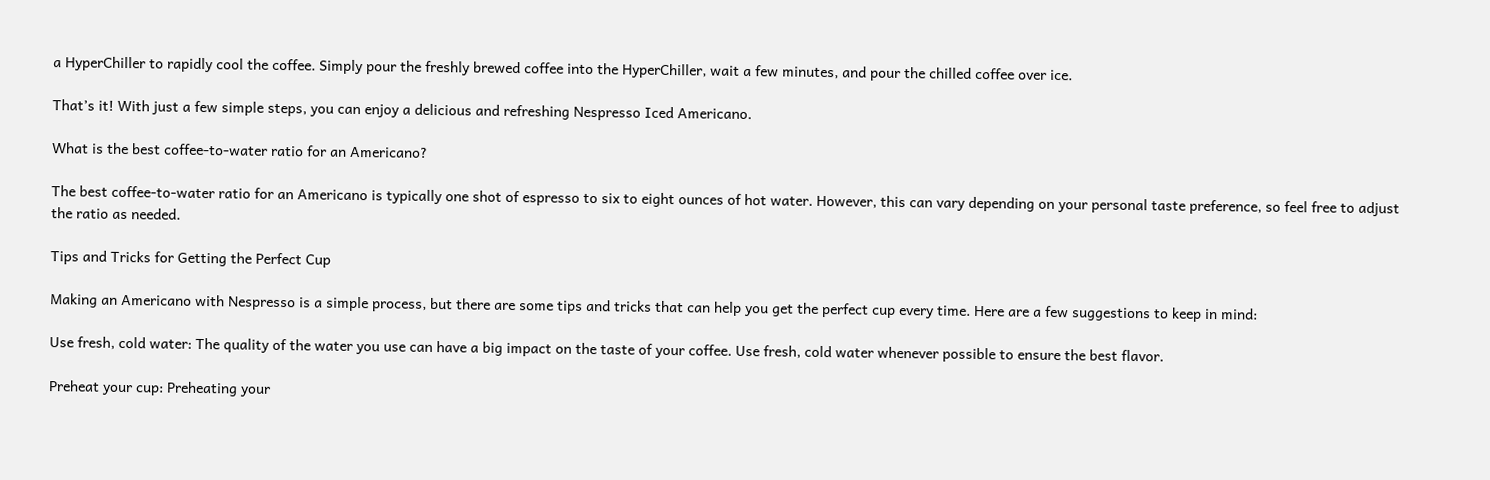a HyperChiller to rapidly cool the coffee. Simply pour the freshly brewed coffee into the HyperChiller, wait a few minutes, and pour the chilled coffee over ice.

That’s it! With just a few simple steps, you can enjoy a delicious and refreshing Nespresso Iced Americano.

What is the best coffee-to-water ratio for an Americano?

The best coffee-to-water ratio for an Americano is typically one shot of espresso to six to eight ounces of hot water. However, this can vary depending on your personal taste preference, so feel free to adjust the ratio as needed.

Tips and Tricks for Getting the Perfect Cup

Making an Americano with Nespresso is a simple process, but there are some tips and tricks that can help you get the perfect cup every time. Here are a few suggestions to keep in mind:

Use fresh, cold water: The quality of the water you use can have a big impact on the taste of your coffee. Use fresh, cold water whenever possible to ensure the best flavor.

Preheat your cup: Preheating your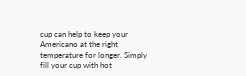cup can help to keep your Americano at the right temperature for longer. Simply fill your cup with hot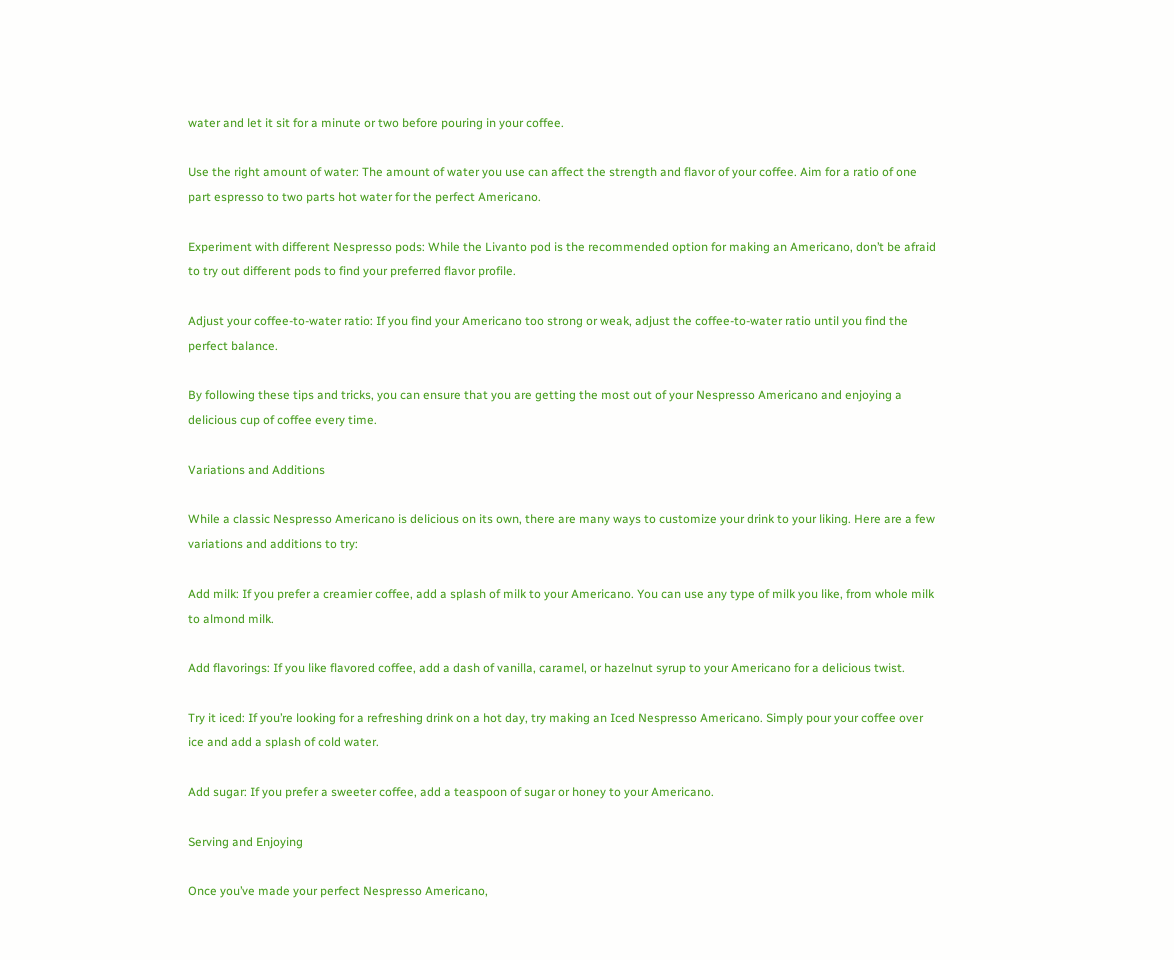water and let it sit for a minute or two before pouring in your coffee.

Use the right amount of water: The amount of water you use can affect the strength and flavor of your coffee. Aim for a ratio of one part espresso to two parts hot water for the perfect Americano.

Experiment with different Nespresso pods: While the Livanto pod is the recommended option for making an Americano, don’t be afraid to try out different pods to find your preferred flavor profile.

Adjust your coffee-to-water ratio: If you find your Americano too strong or weak, adjust the coffee-to-water ratio until you find the perfect balance.

By following these tips and tricks, you can ensure that you are getting the most out of your Nespresso Americano and enjoying a delicious cup of coffee every time.

Variations and Additions

While a classic Nespresso Americano is delicious on its own, there are many ways to customize your drink to your liking. Here are a few variations and additions to try:

Add milk: If you prefer a creamier coffee, add a splash of milk to your Americano. You can use any type of milk you like, from whole milk to almond milk.

Add flavorings: If you like flavored coffee, add a dash of vanilla, caramel, or hazelnut syrup to your Americano for a delicious twist.

Try it iced: If you’re looking for a refreshing drink on a hot day, try making an Iced Nespresso Americano. Simply pour your coffee over ice and add a splash of cold water.

Add sugar: If you prefer a sweeter coffee, add a teaspoon of sugar or honey to your Americano.

Serving and Enjoying

Once you’ve made your perfect Nespresso Americano,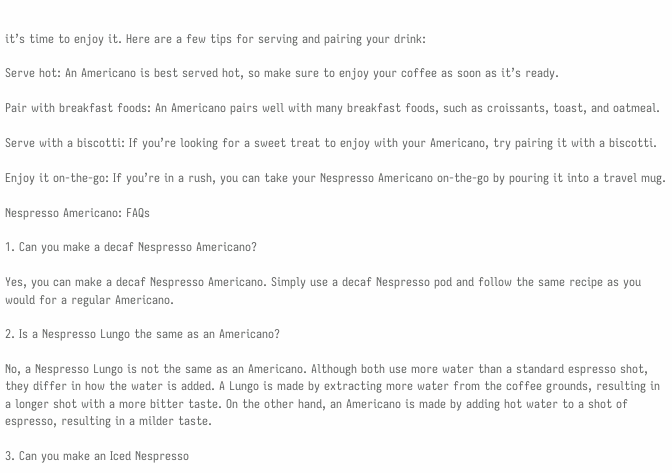it’s time to enjoy it. Here are a few tips for serving and pairing your drink:

Serve hot: An Americano is best served hot, so make sure to enjoy your coffee as soon as it’s ready.

Pair with breakfast foods: An Americano pairs well with many breakfast foods, such as croissants, toast, and oatmeal.

Serve with a biscotti: If you’re looking for a sweet treat to enjoy with your Americano, try pairing it with a biscotti.

Enjoy it on-the-go: If you’re in a rush, you can take your Nespresso Americano on-the-go by pouring it into a travel mug.

Nespresso Americano: FAQs

1. Can you make a decaf Nespresso Americano?

Yes, you can make a decaf Nespresso Americano. Simply use a decaf Nespresso pod and follow the same recipe as you would for a regular Americano.

2. Is a Nespresso Lungo the same as an Americano?

No, a Nespresso Lungo is not the same as an Americano. Although both use more water than a standard espresso shot, they differ in how the water is added. A Lungo is made by extracting more water from the coffee grounds, resulting in a longer shot with a more bitter taste. On the other hand, an Americano is made by adding hot water to a shot of espresso, resulting in a milder taste.

3. Can you make an Iced Nespresso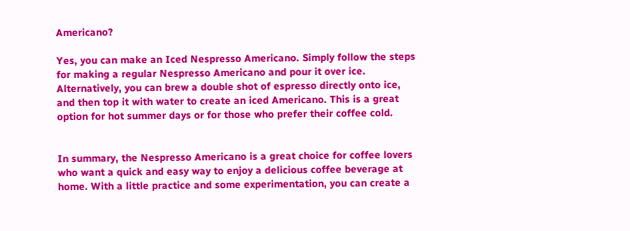Americano?

Yes, you can make an Iced Nespresso Americano. Simply follow the steps for making a regular Nespresso Americano and pour it over ice. Alternatively, you can brew a double shot of espresso directly onto ice, and then top it with water to create an iced Americano. This is a great option for hot summer days or for those who prefer their coffee cold.


In summary, the Nespresso Americano is a great choice for coffee lovers who want a quick and easy way to enjoy a delicious coffee beverage at home. With a little practice and some experimentation, you can create a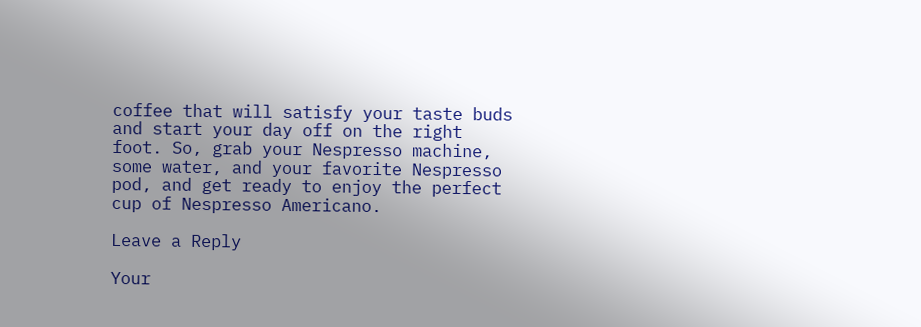coffee that will satisfy your taste buds and start your day off on the right foot. So, grab your Nespresso machine, some water, and your favorite Nespresso pod, and get ready to enjoy the perfect cup of Nespresso Americano.

Leave a Reply

Your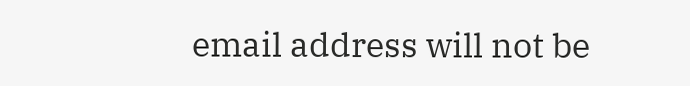email address will not be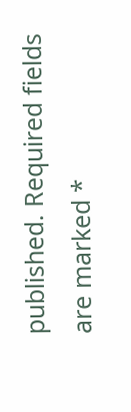published. Required fields are marked *